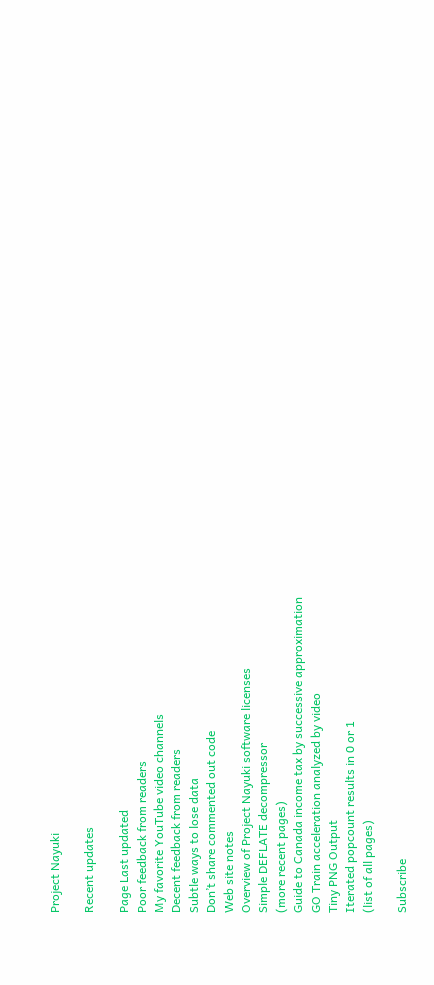Project Nayuki

Recent updates

Page Last updated
Poor feedback from readers
My favorite YouTube video channels
Decent feedback from readers
Subtle ways to lose data
Don’t share commented out code
Web site notes
Overview of Project Nayuki software licenses
Simple DEFLATE decompressor
(more recent pages)
Guide to Canada income tax by successive approximation
GO Train acceleration analyzed by video
Tiny PNG Output
Iterated popcount results in 0 or 1
(list of all pages)

Subscribe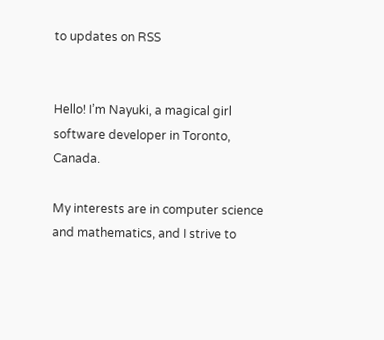to updates on RSS


Hello! I’m Nayuki, a magical girl software developer in Toronto, Canada.

My interests are in computer science and mathematics, and I strive to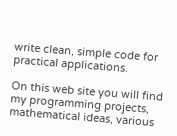write clean, simple code for practical applications.

On this web site you will find my programming projects, mathematical ideas, various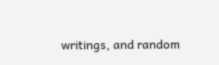writings, and random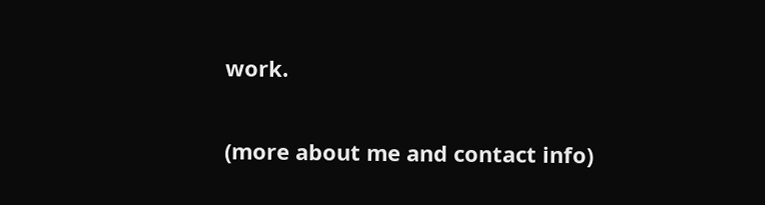work.

(more about me and contact info)